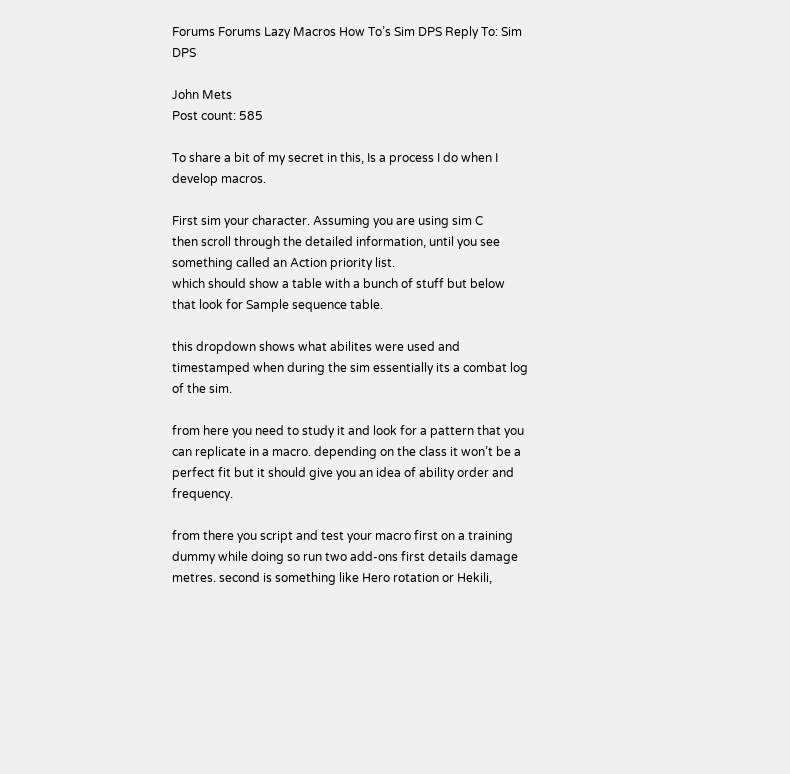Forums Forums Lazy Macros How To’s Sim DPS Reply To: Sim DPS

John Mets
Post count: 585

To share a bit of my secret in this, Is a process I do when I develop macros.

First sim your character. Assuming you are using sim C
then scroll through the detailed information, until you see something called an Action priority list.
which should show a table with a bunch of stuff but below that look for Sample sequence table.

this dropdown shows what abilites were used and timestamped when during the sim essentially its a combat log of the sim.

from here you need to study it and look for a pattern that you can replicate in a macro. depending on the class it won’t be a perfect fit but it should give you an idea of ability order and frequency.

from there you script and test your macro first on a training dummy while doing so run two add-ons first details damage metres. second is something like Hero rotation or Hekili,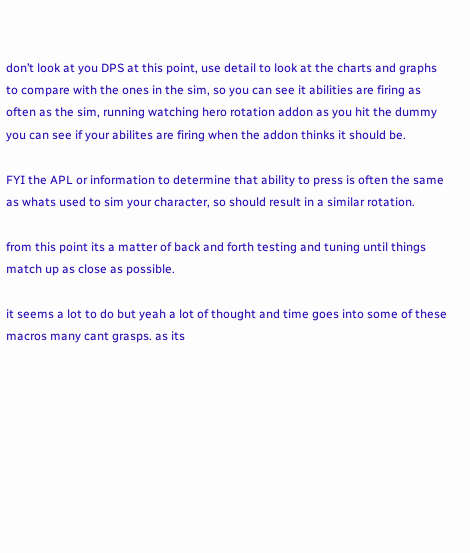don’t look at you DPS at this point, use detail to look at the charts and graphs to compare with the ones in the sim, so you can see it abilities are firing as often as the sim, running watching hero rotation addon as you hit the dummy you can see if your abilites are firing when the addon thinks it should be.

FYI the APL or information to determine that ability to press is often the same as whats used to sim your character, so should result in a similar rotation.

from this point its a matter of back and forth testing and tuning until things match up as close as possible.

it seems a lot to do but yeah a lot of thought and time goes into some of these macros many cant grasps. as its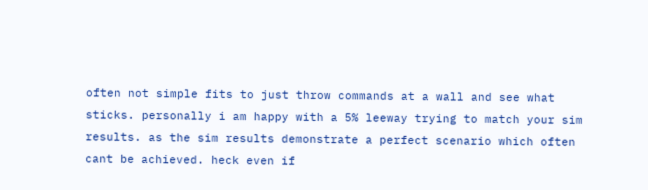often not simple fits to just throw commands at a wall and see what sticks. personally i am happy with a 5% leeway trying to match your sim results. as the sim results demonstrate a perfect scenario which often cant be achieved. heck even if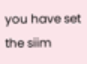you have set the siim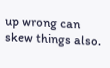up wrong can skew things also.